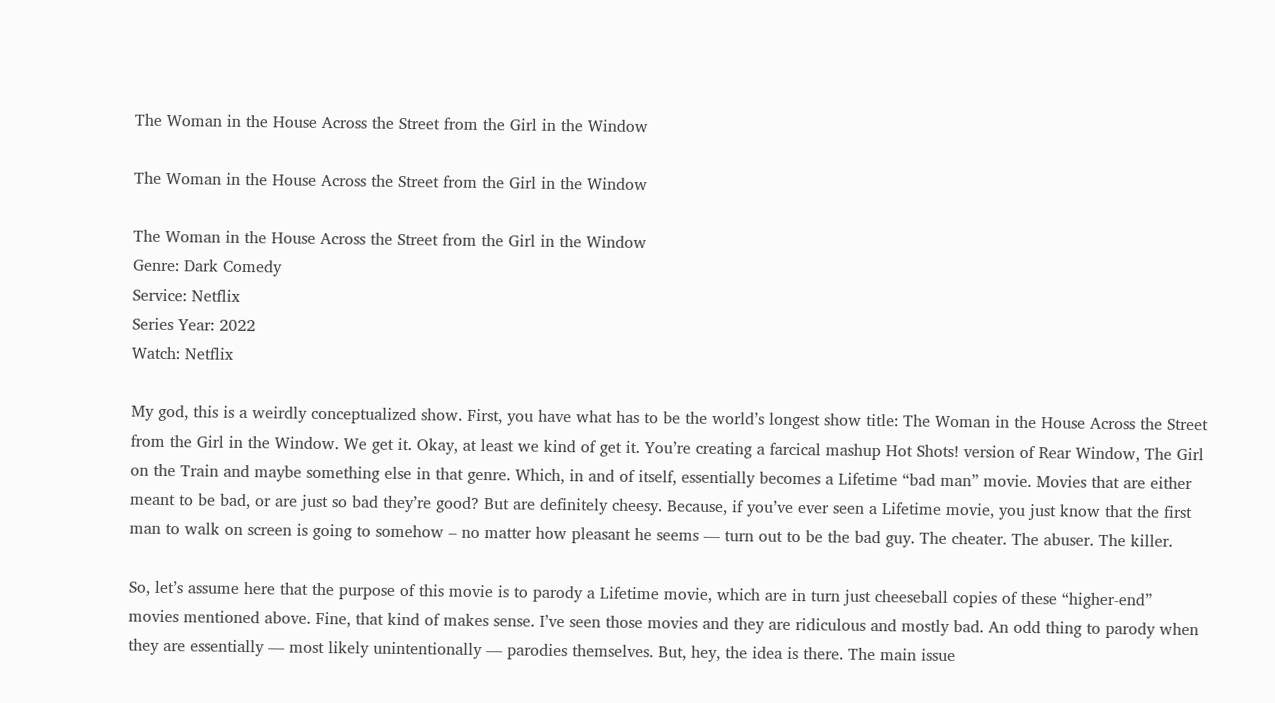The Woman in the House Across the Street from the Girl in the Window

The Woman in the House Across the Street from the Girl in the Window

The Woman in the House Across the Street from the Girl in the Window
Genre: Dark Comedy
Service: Netflix
Series Year: 2022
Watch: Netflix

My god, this is a weirdly conceptualized show. First, you have what has to be the world’s longest show title: The Woman in the House Across the Street from the Girl in the Window. We get it. Okay, at least we kind of get it. You’re creating a farcical mashup Hot Shots! version of Rear Window, The Girl on the Train and maybe something else in that genre. Which, in and of itself, essentially becomes a Lifetime “bad man” movie. Movies that are either meant to be bad, or are just so bad they’re good? But are definitely cheesy. Because, if you’ve ever seen a Lifetime movie, you just know that the first man to walk on screen is going to somehow – no matter how pleasant he seems — turn out to be the bad guy. The cheater. The abuser. The killer.

So, let’s assume here that the purpose of this movie is to parody a Lifetime movie, which are in turn just cheeseball copies of these “higher-end” movies mentioned above. Fine, that kind of makes sense. I’ve seen those movies and they are ridiculous and mostly bad. An odd thing to parody when they are essentially — most likely unintentionally — parodies themselves. But, hey, the idea is there. The main issue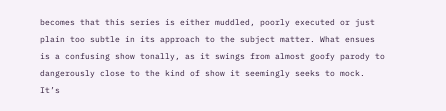becomes that this series is either muddled, poorly executed or just plain too subtle in its approach to the subject matter. What ensues is a confusing show tonally, as it swings from almost goofy parody to dangerously close to the kind of show it seemingly seeks to mock. It’s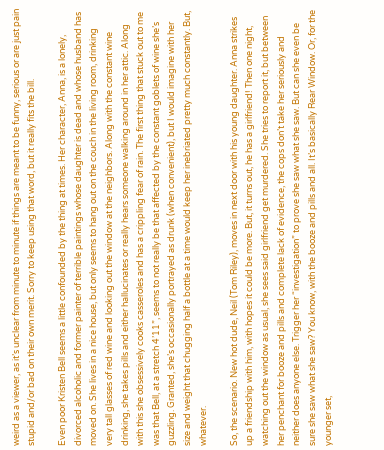weird as a viewer, as it’s unclear from minute to minute if things are meant to be funny, serious or are just pain stupid and/or bad on their own merit. Sorry to keep using that word, but it really fits the bill.

Even poor Kristen Bell seems a little confounded by the thing at times. Her character, Anna, is a lonely, divorced alcoholic and former painter of terrible paintings whose daughter is dead and whose husband has moved on. She lives in a nice house, but only seems to hang out on the couch in the living room, drinking very tall glasses of red wine and looking out the window at the neighbors. Along with the constant wine drinking, she takes pills and either hallucinates or really hears someone walking around in her attic. Along with this she obsessively cooks casseroles and has a crippling fear of rain. The first thing that stuck out to me was that Bell, at a stretch 4’11”, seems to not really be that affected by the constant goblets of wine she’s guzzling. Granted, she’s occasionally portrayed as drunk (when convenient), but I would imagine with her size and weight that chugging half a bottle at a time would keep her inebriated pretty much constantly. But, whatever.

So, the scenario. New hot dude, Neil (Tom Riley), moves in next door with his young daughter. Anna strikes up a friendship with him, with hopes it could be more. But, it turns out, he has a girlfriend! Then one night, watching out the window as usual, she sees said girlfriend get murdered. She tries to report it, but between her penchant for booze and pills and complete lack of evidence, the cops don’t take her seriously and neither does anyone else. Trigger her “investigation” to prove she saw what she saw. But can she even be sure she saw what she saw? You know, with the booze and pills and all. It’s basically Rear Window. Or, for the younger set,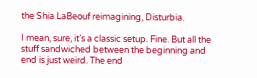the Shia LaBeouf reimagining, Disturbia.

I mean, sure, it’s a classic setup. Fine. But all the stuff sandwiched between the beginning and end is just weird. The end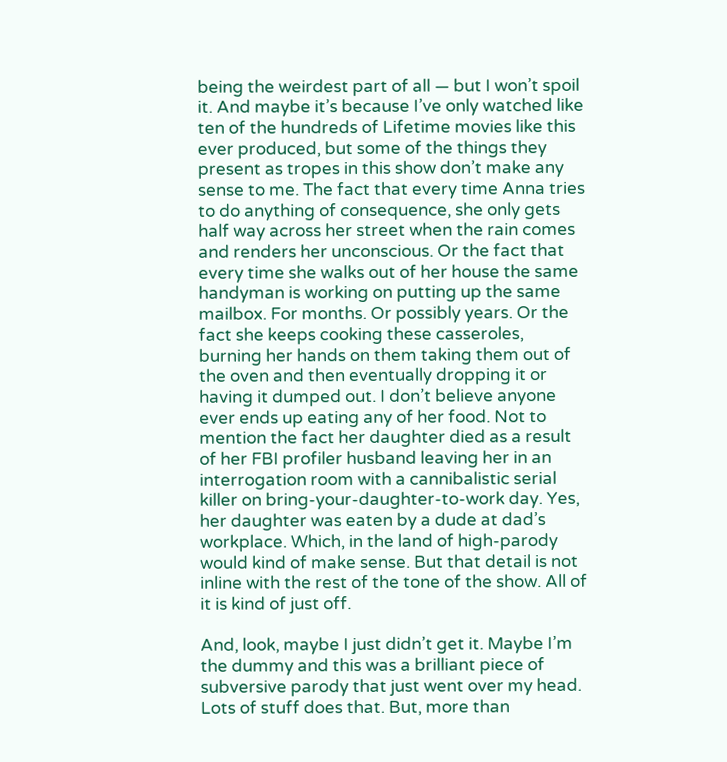being the weirdest part of all — but I won’t spoil it. And maybe it’s because I’ve only watched like ten of the hundreds of Lifetime movies like this ever produced, but some of the things they present as tropes in this show don’t make any sense to me. The fact that every time Anna tries to do anything of consequence, she only gets half way across her street when the rain comes and renders her unconscious. Or the fact that every time she walks out of her house the same handyman is working on putting up the same mailbox. For months. Or possibly years. Or the fact she keeps cooking these casseroles, burning her hands on them taking them out of the oven and then eventually dropping it or having it dumped out. I don’t believe anyone ever ends up eating any of her food. Not to mention the fact her daughter died as a result of her FBI profiler husband leaving her in an interrogation room with a cannibalistic serial killer on bring-your-daughter-to-work day. Yes, her daughter was eaten by a dude at dad’s workplace. Which, in the land of high-parody would kind of make sense. But that detail is not inline with the rest of the tone of the show. All of it is kind of just off.

And, look, maybe I just didn’t get it. Maybe I’m the dummy and this was a brilliant piece of subversive parody that just went over my head. Lots of stuff does that. But, more than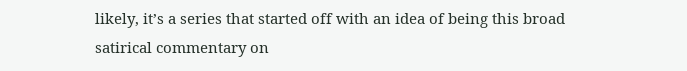likely, it’s a series that started off with an idea of being this broad satirical commentary on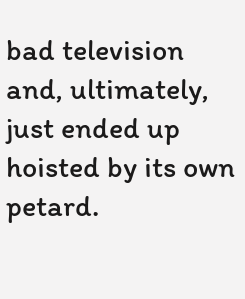bad television and, ultimately, just ended up hoisted by its own petard.